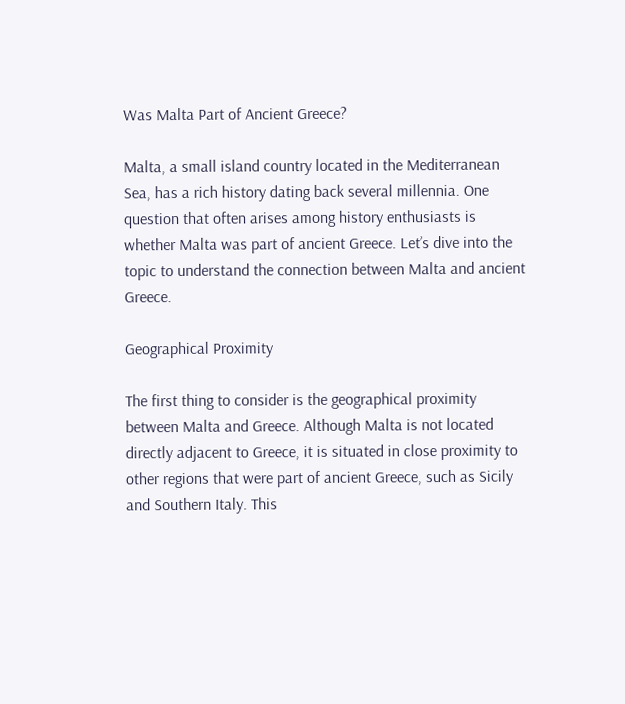Was Malta Part of Ancient Greece?

Malta, a small island country located in the Mediterranean Sea, has a rich history dating back several millennia. One question that often arises among history enthusiasts is whether Malta was part of ancient Greece. Let’s dive into the topic to understand the connection between Malta and ancient Greece.

Geographical Proximity

The first thing to consider is the geographical proximity between Malta and Greece. Although Malta is not located directly adjacent to Greece, it is situated in close proximity to other regions that were part of ancient Greece, such as Sicily and Southern Italy. This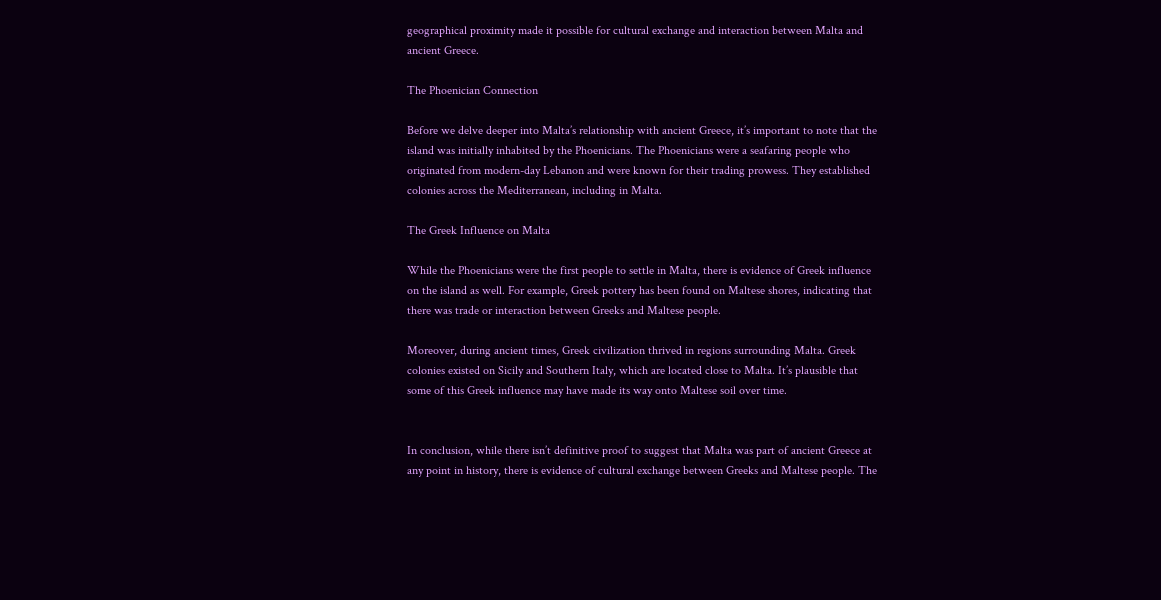geographical proximity made it possible for cultural exchange and interaction between Malta and ancient Greece.

The Phoenician Connection

Before we delve deeper into Malta’s relationship with ancient Greece, it’s important to note that the island was initially inhabited by the Phoenicians. The Phoenicians were a seafaring people who originated from modern-day Lebanon and were known for their trading prowess. They established colonies across the Mediterranean, including in Malta.

The Greek Influence on Malta

While the Phoenicians were the first people to settle in Malta, there is evidence of Greek influence on the island as well. For example, Greek pottery has been found on Maltese shores, indicating that there was trade or interaction between Greeks and Maltese people.

Moreover, during ancient times, Greek civilization thrived in regions surrounding Malta. Greek colonies existed on Sicily and Southern Italy, which are located close to Malta. It’s plausible that some of this Greek influence may have made its way onto Maltese soil over time.


In conclusion, while there isn’t definitive proof to suggest that Malta was part of ancient Greece at any point in history, there is evidence of cultural exchange between Greeks and Maltese people. The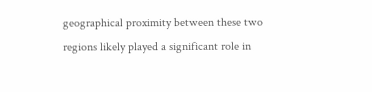geographical proximity between these two regions likely played a significant role in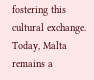fostering this cultural exchange. Today, Malta remains a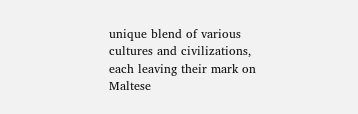unique blend of various cultures and civilizations, each leaving their mark on Maltese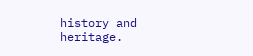history and heritage.